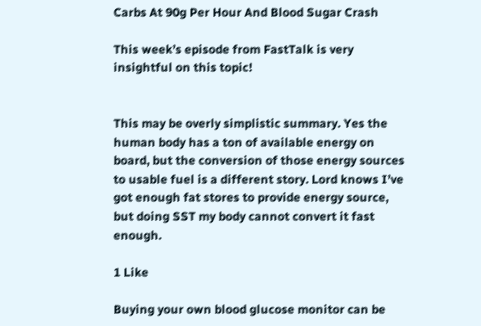Carbs At 90g Per Hour And Blood Sugar Crash

This week’s episode from FastTalk is very insightful on this topic!


This may be overly simplistic summary. Yes the human body has a ton of available energy on board, but the conversion of those energy sources to usable fuel is a different story. Lord knows I’ve got enough fat stores to provide energy source, but doing SST my body cannot convert it fast enough.

1 Like

Buying your own blood glucose monitor can be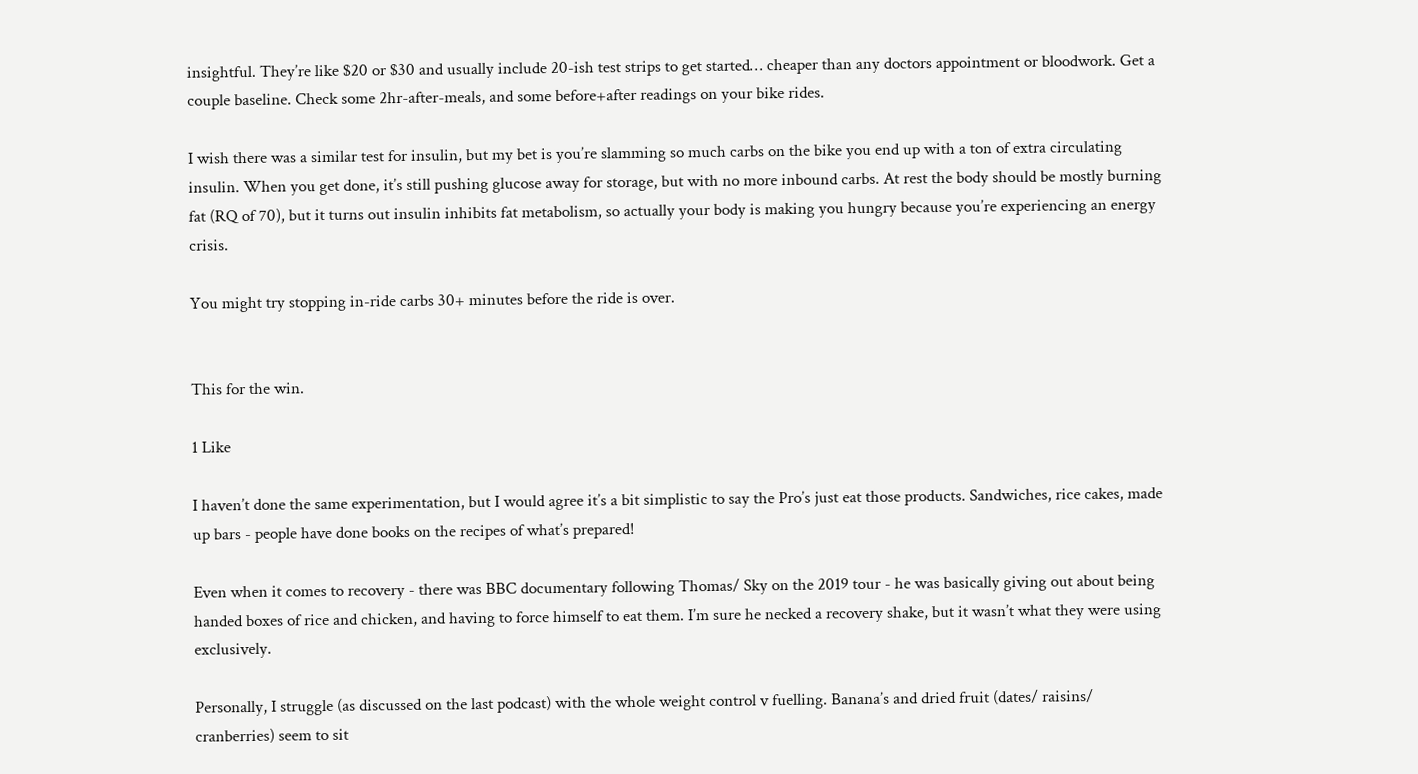insightful. They’re like $20 or $30 and usually include 20-ish test strips to get started… cheaper than any doctors appointment or bloodwork. Get a couple baseline. Check some 2hr-after-meals, and some before+after readings on your bike rides.

I wish there was a similar test for insulin, but my bet is you’re slamming so much carbs on the bike you end up with a ton of extra circulating insulin. When you get done, it’s still pushing glucose away for storage, but with no more inbound carbs. At rest the body should be mostly burning fat (RQ of 70), but it turns out insulin inhibits fat metabolism, so actually your body is making you hungry because you’re experiencing an energy crisis.

You might try stopping in-ride carbs 30+ minutes before the ride is over.


This for the win.

1 Like

I haven’t done the same experimentation, but I would agree it’s a bit simplistic to say the Pro’s just eat those products. Sandwiches, rice cakes, made up bars - people have done books on the recipes of what’s prepared!

Even when it comes to recovery - there was BBC documentary following Thomas/ Sky on the 2019 tour - he was basically giving out about being handed boxes of rice and chicken, and having to force himself to eat them. I’m sure he necked a recovery shake, but it wasn’t what they were using exclusively.

Personally, I struggle (as discussed on the last podcast) with the whole weight control v fuelling. Banana’s and dried fruit (dates/ raisins/ cranberries) seem to sit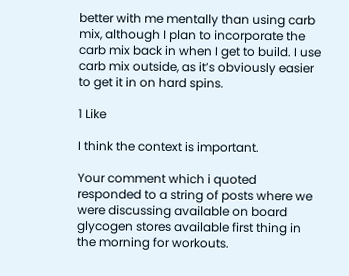better with me mentally than using carb mix, although I plan to incorporate the carb mix back in when I get to build. I use carb mix outside, as it’s obviously easier to get it in on hard spins.

1 Like

I think the context is important.

Your comment which i quoted responded to a string of posts where we were discussing available on board glycogen stores available first thing in the morning for workouts.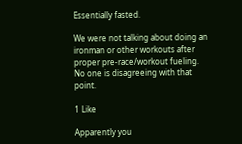Essentially fasted.

We were not talking about doing an ironman or other workouts after proper pre-race/workout fueling. No one is disagreeing with that point.

1 Like

Apparently you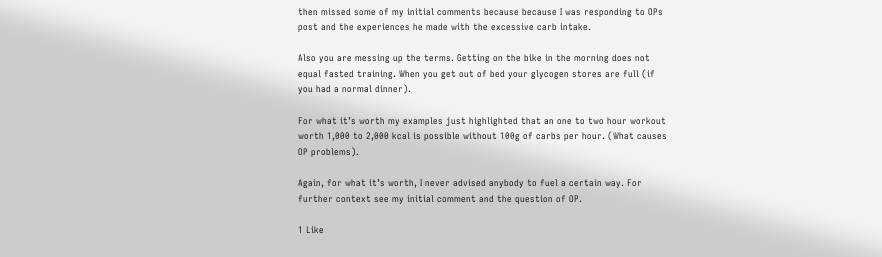then missed some of my initial comments because because I was responding to OPs post and the experiences he made with the excessive carb intake.

Also you are messing up the terms. Getting on the bike in the morning does not equal fasted training. When you get out of bed your glycogen stores are full (if you had a normal dinner).

For what it’s worth my examples just highlighted that an one to two hour workout worth 1,000 to 2,000 kcal is possible without 100g of carbs per hour. (What causes OP problems).

Again, for what it’s worth, I never advised anybody to fuel a certain way. For further context see my initial comment and the question of OP.

1 Like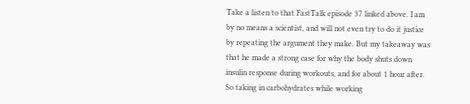Take a listen to that FastTalk episode 37 linked above. I am by no means a scientist, and will not even try to do it justice by repeating the argument they make. But my takeaway was that he made a strong case for why the body shuts down insulin response during workouts, and for about 1 hour after. So taking in carbohydrates while working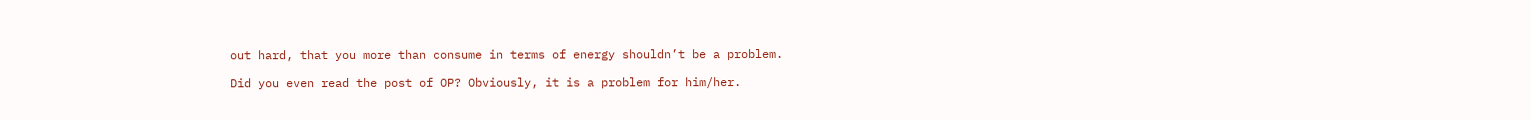out hard, that you more than consume in terms of energy shouldn’t be a problem.

Did you even read the post of OP? Obviously, it is a problem for him/her.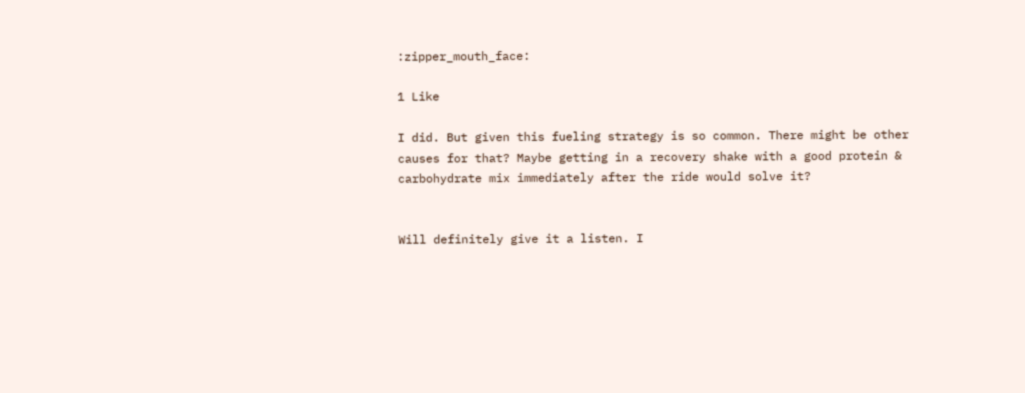:zipper_mouth_face:

1 Like

I did. But given this fueling strategy is so common. There might be other causes for that? Maybe getting in a recovery shake with a good protein & carbohydrate mix immediately after the ride would solve it?


Will definitely give it a listen. I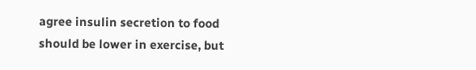agree insulin secretion to food should be lower in exercise, but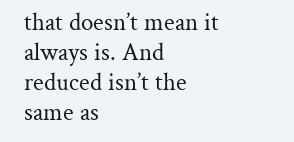that doesn’t mean it always is. And reduced isn’t the same as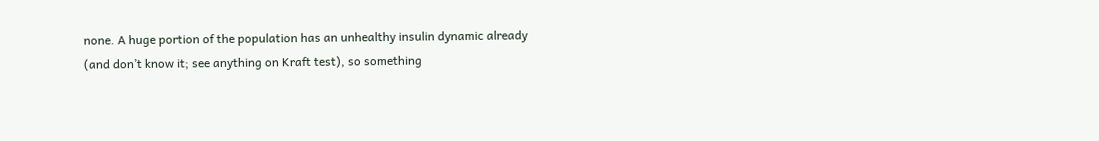none. A huge portion of the population has an unhealthy insulin dynamic already (and don’t know it; see anything on Kraft test), so something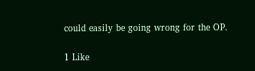could easily be going wrong for the OP.

1 Like